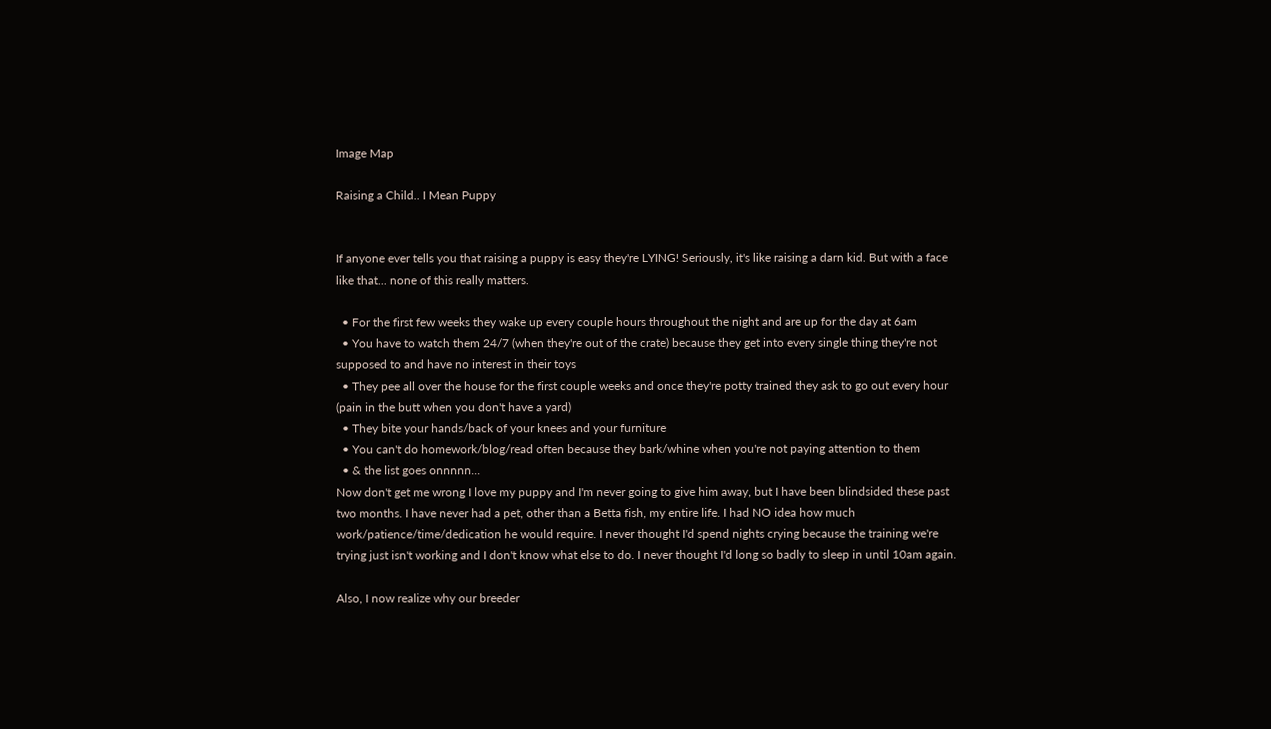Image Map

Raising a Child.. I Mean Puppy


If anyone ever tells you that raising a puppy is easy they're LYING! Seriously, it's like raising a darn kid. But with a face like that... none of this really matters.

  • For the first few weeks they wake up every couple hours throughout the night and are up for the day at 6am
  • You have to watch them 24/7 (when they're out of the crate) because they get into every single thing they're not supposed to and have no interest in their toys
  • They pee all over the house for the first couple weeks and once they're potty trained they ask to go out every hour (pain in the butt when you don't have a yard)
  • They bite your hands/back of your knees and your furniture
  • You can't do homework/blog/read often because they bark/whine when you're not paying attention to them
  • & the list goes onnnnn...
Now don't get me wrong I love my puppy and I'm never going to give him away, but I have been blindsided these past two months. I have never had a pet, other than a Betta fish, my entire life. I had NO idea how much work/patience/time/dedication he would require. I never thought I'd spend nights crying because the training we're trying just isn't working and I don't know what else to do. I never thought I'd long so badly to sleep in until 10am again.

Also, I now realize why our breeder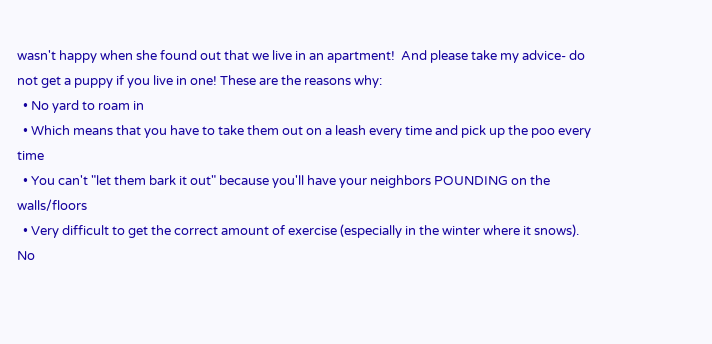wasn't happy when she found out that we live in an apartment!  And please take my advice- do not get a puppy if you live in one! These are the reasons why:
  • No yard to roam in
  • Which means that you have to take them out on a leash every time and pick up the poo every time
  • You can't "let them bark it out" because you'll have your neighbors POUNDING on the walls/floors
  • Very difficult to get the correct amount of exercise (especially in the winter where it snows). No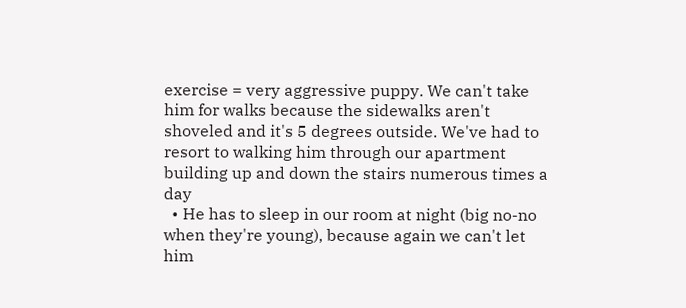exercise = very aggressive puppy. We can't take him for walks because the sidewalks aren't shoveled and it's 5 degrees outside. We've had to resort to walking him through our apartment building up and down the stairs numerous times a day
  • He has to sleep in our room at night (big no-no when they're young), because again we can't let him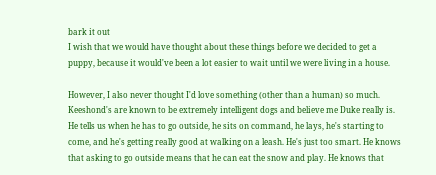bark it out
I wish that we would have thought about these things before we decided to get a puppy, because it would've been a lot easier to wait until we were living in a house.

However, I also never thought I'd love something (other than a human) so much. Keeshond's are known to be extremely intelligent dogs and believe me Duke really is. He tells us when he has to go outside, he sits on command, he lays, he's starting to come, and he's getting really good at walking on a leash. He's just too smart. He knows that asking to go outside means that he can eat the snow and play. He knows that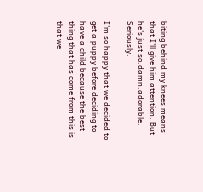biting behind my knees means that I'll give him attention. But he's just so.damn.adorable. Seriously.

I'm so happy that we decided to get a puppy before deciding to have a child because the best thing that has come from this is that we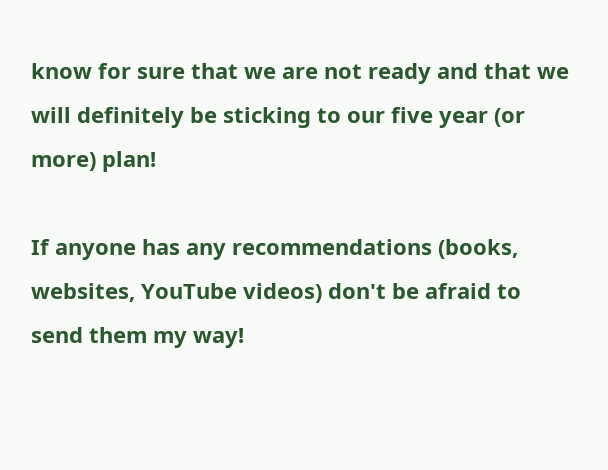know for sure that we are not ready and that we will definitely be sticking to our five year (or more) plan!

If anyone has any recommendations (books, websites, YouTube videos) don't be afraid to send them my way!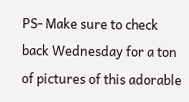PS- Make sure to check back Wednesday for a ton of pictures of this adorable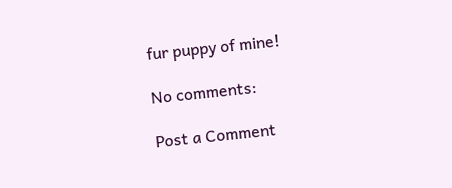fur puppy of mine!

No comments:

Post a Comment